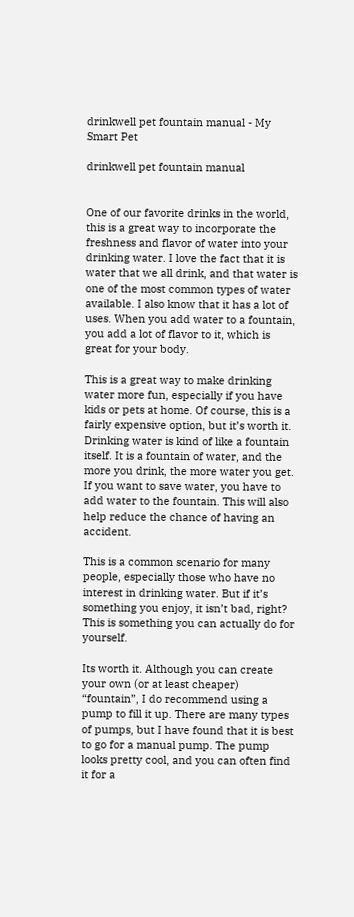drinkwell pet fountain manual - My Smart Pet

drinkwell pet fountain manual


One of our favorite drinks in the world, this is a great way to incorporate the freshness and flavor of water into your drinking water. I love the fact that it is water that we all drink, and that water is one of the most common types of water available. I also know that it has a lot of uses. When you add water to a fountain, you add a lot of flavor to it, which is great for your body.

This is a great way to make drinking water more fun, especially if you have kids or pets at home. Of course, this is a fairly expensive option, but it’s worth it. Drinking water is kind of like a fountain itself. It is a fountain of water, and the more you drink, the more water you get. If you want to save water, you have to add water to the fountain. This will also help reduce the chance of having an accident.

This is a common scenario for many people, especially those who have no interest in drinking water. But if it’s something you enjoy, it isn’t bad, right? This is something you can actually do for yourself.

Its worth it. Although you can create your own (or at least cheaper) “fountain”, I do recommend using a pump to fill it up. There are many types of pumps, but I have found that it is best to go for a manual pump. The pump looks pretty cool, and you can often find it for a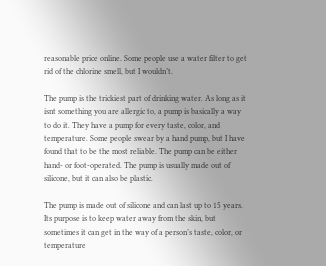reasonable price online. Some people use a water filter to get rid of the chlorine smell, but I wouldn’t.

The pump is the trickiest part of drinking water. As long as it isnt something you are allergic to, a pump is basically a way to do it. They have a pump for every taste, color, and temperature. Some people swear by a hand pump, but I have found that to be the most reliable. The pump can be either hand- or foot-operated. The pump is usually made out of silicone, but it can also be plastic.

The pump is made out of silicone and can last up to 15 years. Its purpose is to keep water away from the skin, but sometimes it can get in the way of a person’s taste, color, or temperature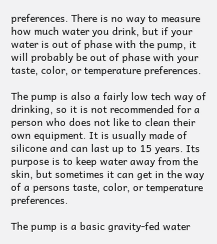preferences. There is no way to measure how much water you drink, but if your water is out of phase with the pump, it will probably be out of phase with your taste, color, or temperature preferences.

The pump is also a fairly low tech way of drinking, so it is not recommended for a person who does not like to clean their own equipment. It is usually made of silicone and can last up to 15 years. Its purpose is to keep water away from the skin, but sometimes it can get in the way of a persons taste, color, or temperature preferences.

The pump is a basic gravity-fed water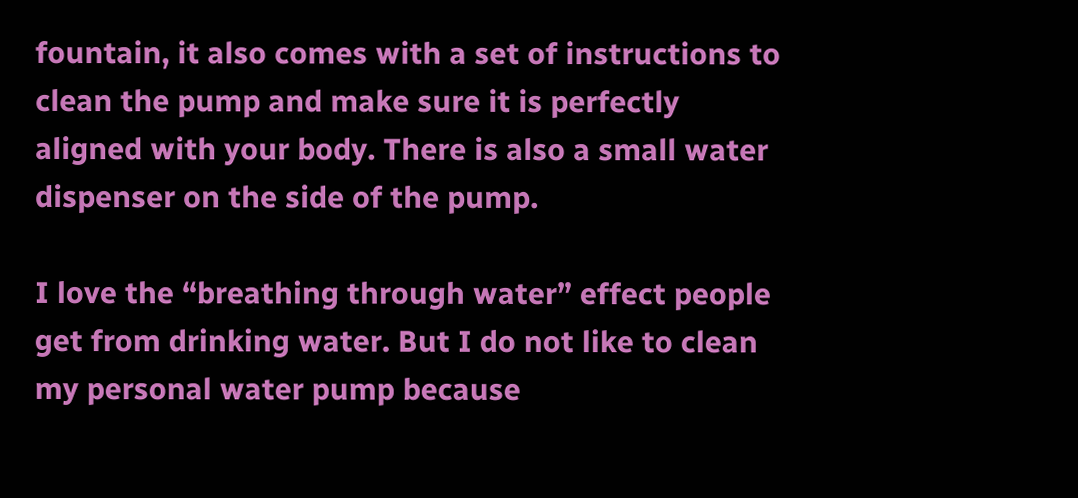fountain, it also comes with a set of instructions to clean the pump and make sure it is perfectly aligned with your body. There is also a small water dispenser on the side of the pump.

I love the “breathing through water” effect people get from drinking water. But I do not like to clean my personal water pump because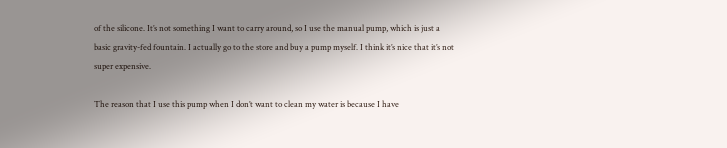of the silicone. It’s not something I want to carry around, so I use the manual pump, which is just a basic gravity-fed fountain. I actually go to the store and buy a pump myself. I think it’s nice that it’s not super expensive.

The reason that I use this pump when I don’t want to clean my water is because I have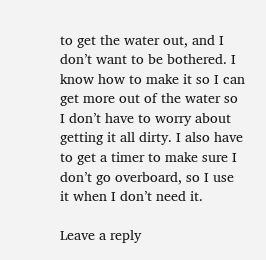to get the water out, and I don’t want to be bothered. I know how to make it so I can get more out of the water so I don’t have to worry about getting it all dirty. I also have to get a timer to make sure I don’t go overboard, so I use it when I don’t need it.

Leave a reply